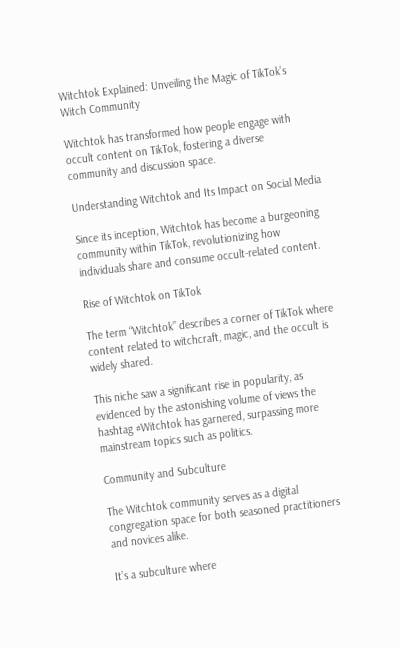Witchtok Explained: Unveiling the Magic of TikTok’s Witch Community

Witchtok has transformed how people engage with occult content on TikTok, fostering a diverse community and discussion space.

Understanding Witchtok and Its Impact on Social Media

Since its inception, Witchtok has become a burgeoning community within TikTok, revolutionizing how individuals share and consume occult-related content.

Rise of Witchtok on TikTok

The term “Witchtok” describes a corner of TikTok where content related to witchcraft, magic, and the occult is widely shared.

This niche saw a significant rise in popularity, as evidenced by the astonishing volume of views the hashtag #Witchtok has garnered, surpassing more mainstream topics such as politics.

Community and Subculture

The Witchtok community serves as a digital congregation space for both seasoned practitioners and novices alike.

It’s a subculture where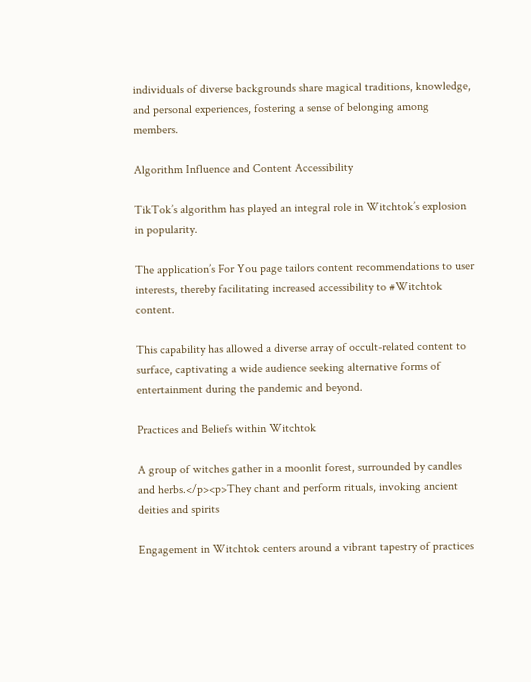individuals of diverse backgrounds share magical traditions, knowledge, and personal experiences, fostering a sense of belonging among members.

Algorithm Influence and Content Accessibility

TikTok’s algorithm has played an integral role in Witchtok’s explosion in popularity.

The application’s For You page tailors content recommendations to user interests, thereby facilitating increased accessibility to #Witchtok content.

This capability has allowed a diverse array of occult-related content to surface, captivating a wide audience seeking alternative forms of entertainment during the pandemic and beyond.

Practices and Beliefs within Witchtok

A group of witches gather in a moonlit forest, surrounded by candles and herbs.</p><p>They chant and perform rituals, invoking ancient deities and spirits

Engagement in Witchtok centers around a vibrant tapestry of practices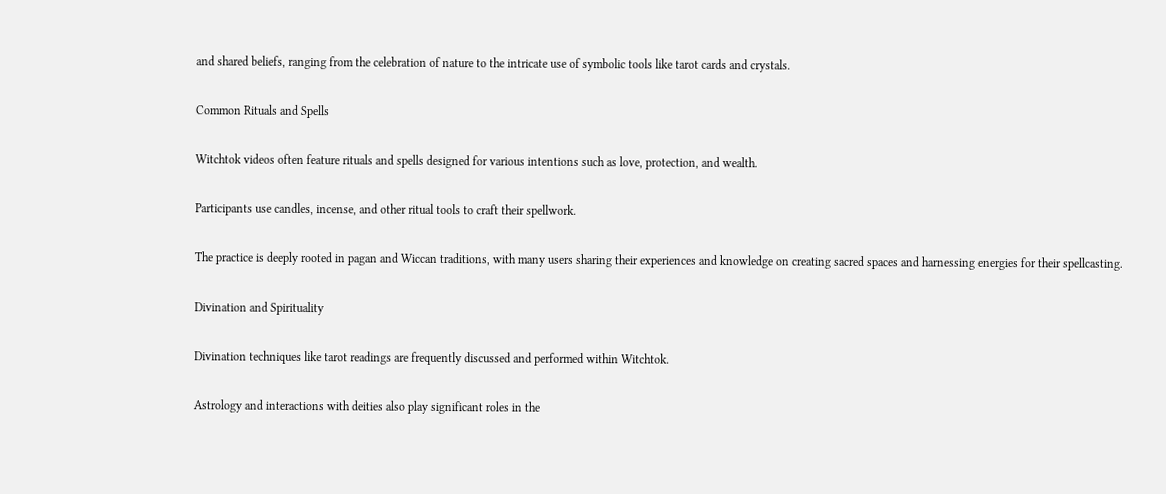and shared beliefs, ranging from the celebration of nature to the intricate use of symbolic tools like tarot cards and crystals.

Common Rituals and Spells

Witchtok videos often feature rituals and spells designed for various intentions such as love, protection, and wealth.

Participants use candles, incense, and other ritual tools to craft their spellwork.

The practice is deeply rooted in pagan and Wiccan traditions, with many users sharing their experiences and knowledge on creating sacred spaces and harnessing energies for their spellcasting.

Divination and Spirituality

Divination techniques like tarot readings are frequently discussed and performed within Witchtok.

Astrology and interactions with deities also play significant roles in the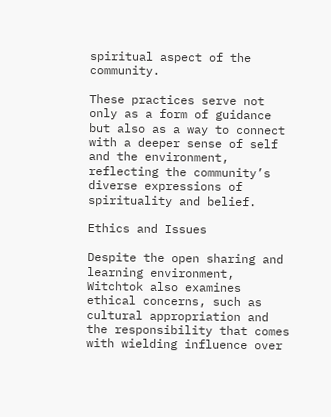spiritual aspect of the community.

These practices serve not only as a form of guidance but also as a way to connect with a deeper sense of self and the environment, reflecting the community’s diverse expressions of spirituality and belief.

Ethics and Issues

Despite the open sharing and learning environment, Witchtok also examines ethical concerns, such as cultural appropriation and the responsibility that comes with wielding influence over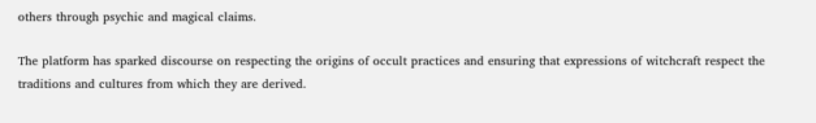others through psychic and magical claims.

The platform has sparked discourse on respecting the origins of occult practices and ensuring that expressions of witchcraft respect the traditions and cultures from which they are derived.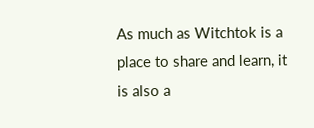As much as Witchtok is a place to share and learn, it is also a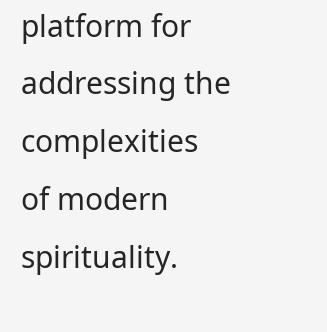platform for addressing the complexities of modern spirituality.